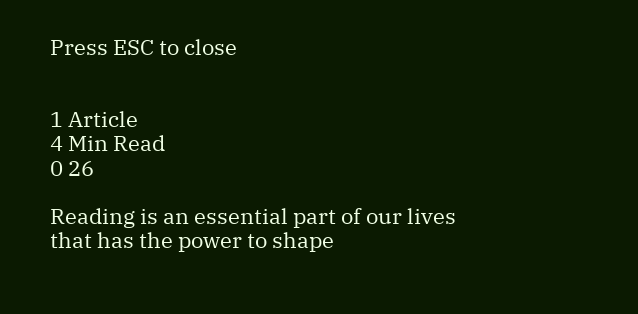Press ESC to close


1 Article
4 Min Read
0 26

Reading is an essential part of our lives that has the power to shape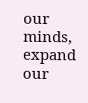our minds, expand our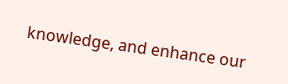knowledge, and enhance our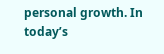personal growth. In today’s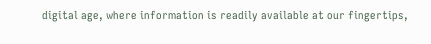digital age, where information is readily available at our fingertips,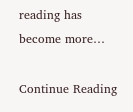reading has become more…

Continue Reading